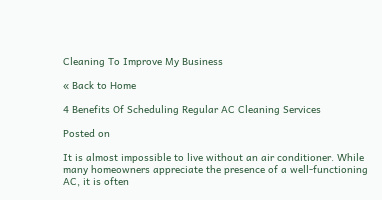Cleaning To Improve My Business

« Back to Home

4 Benefits Of Scheduling Regular AC Cleaning Services

Posted on

It is almost impossible to live without an air conditioner. While many homeowners appreciate the presence of a well-functioning AC, it is often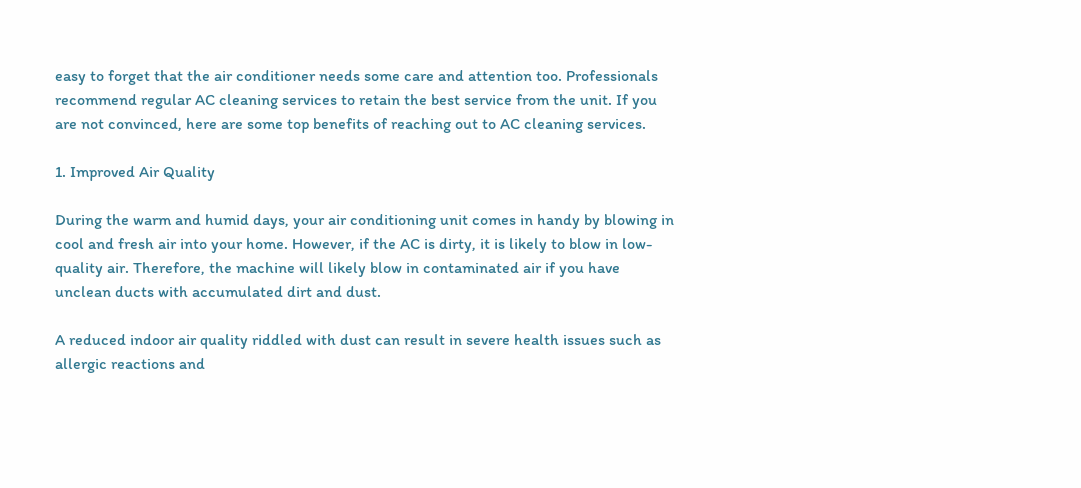easy to forget that the air conditioner needs some care and attention too. Professionals recommend regular AC cleaning services to retain the best service from the unit. If you are not convinced, here are some top benefits of reaching out to AC cleaning services.

1. Improved Air Quality

During the warm and humid days, your air conditioning unit comes in handy by blowing in cool and fresh air into your home. However, if the AC is dirty, it is likely to blow in low-quality air. Therefore, the machine will likely blow in contaminated air if you have unclean ducts with accumulated dirt and dust.

A reduced indoor air quality riddled with dust can result in severe health issues such as allergic reactions and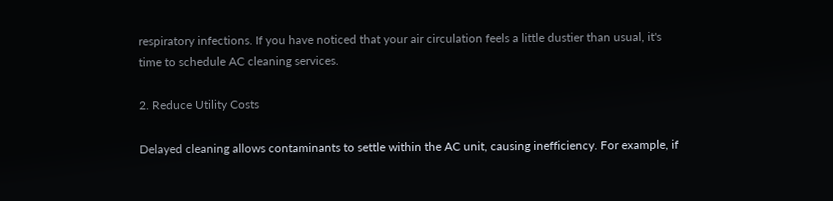respiratory infections. If you have noticed that your air circulation feels a little dustier than usual, it's time to schedule AC cleaning services.

2. Reduce Utility Costs

Delayed cleaning allows contaminants to settle within the AC unit, causing inefficiency. For example, if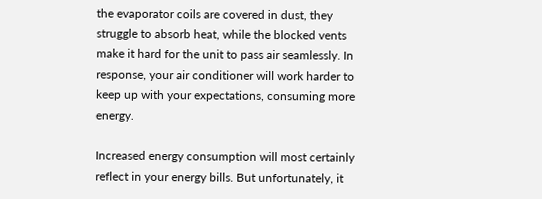the evaporator coils are covered in dust, they struggle to absorb heat, while the blocked vents make it hard for the unit to pass air seamlessly. In response, your air conditioner will work harder to keep up with your expectations, consuming more energy.

Increased energy consumption will most certainly reflect in your energy bills. But unfortunately, it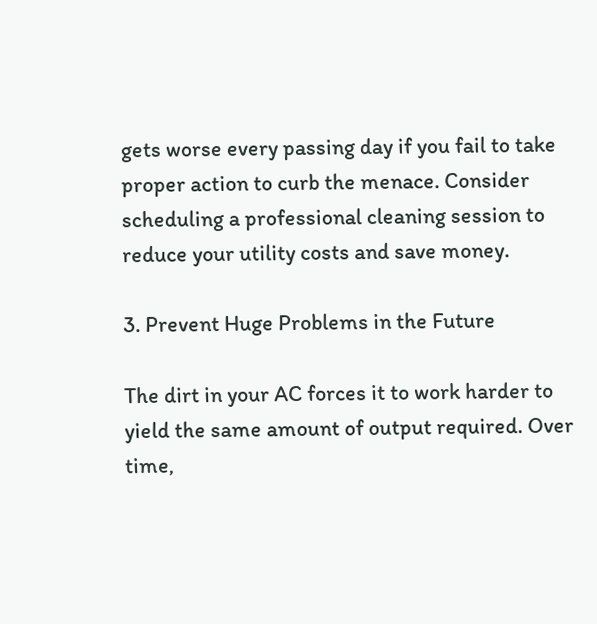gets worse every passing day if you fail to take proper action to curb the menace. Consider scheduling a professional cleaning session to reduce your utility costs and save money.

3. Prevent Huge Problems in the Future

The dirt in your AC forces it to work harder to yield the same amount of output required. Over time,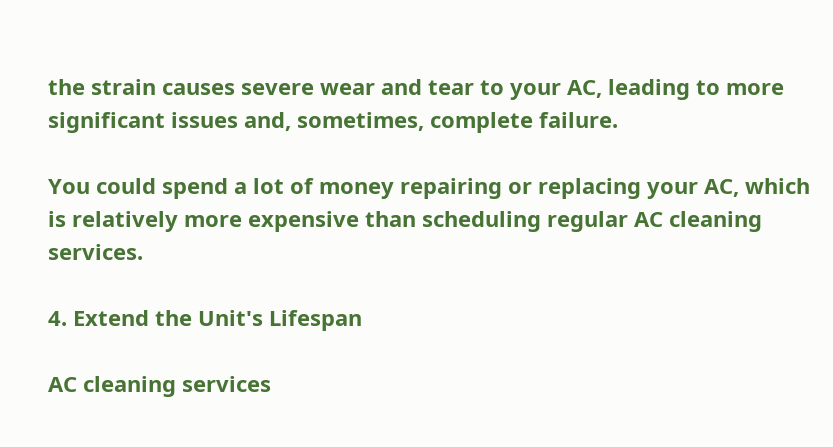the strain causes severe wear and tear to your AC, leading to more significant issues and, sometimes, complete failure.

You could spend a lot of money repairing or replacing your AC, which is relatively more expensive than scheduling regular AC cleaning services.

4. Extend the Unit's Lifespan

AC cleaning services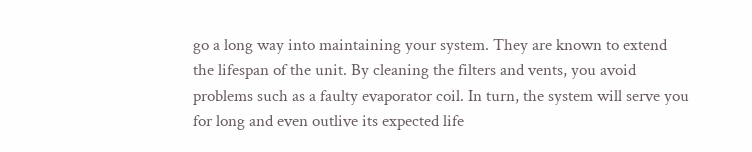go a long way into maintaining your system. They are known to extend the lifespan of the unit. By cleaning the filters and vents, you avoid problems such as a faulty evaporator coil. In turn, the system will serve you for long and even outlive its expected life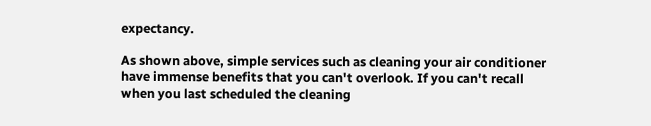expectancy.

As shown above, simple services such as cleaning your air conditioner have immense benefits that you can't overlook. If you can't recall when you last scheduled the cleaning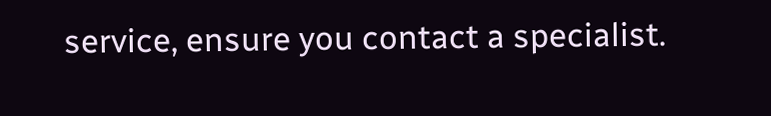service, ensure you contact a specialist.